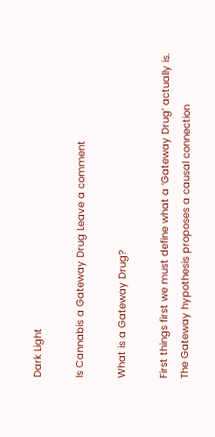Dark Light

Is Cannabis a Gateway Drug Leave a comment

What is a Gateway Drug?

First things first we must define what a ‘Gateway Drug’ actually is. The Gateway hypothesis proposes a causal connection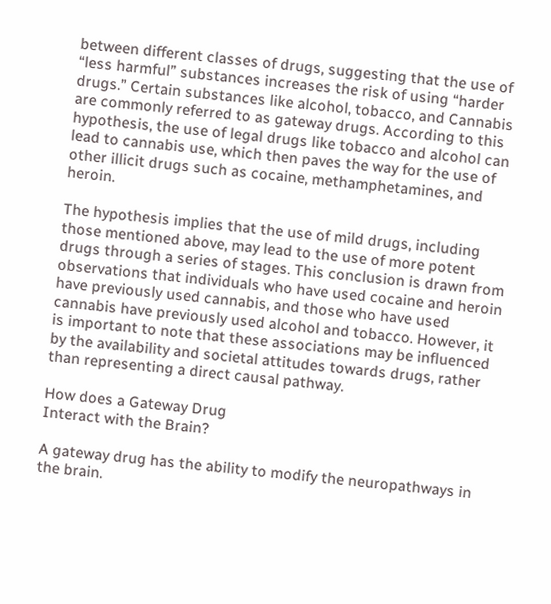between different classes of drugs, suggesting that the use of “less harmful” substances increases the risk of using “harder drugs.” Certain substances like alcohol, tobacco, and Cannabis are commonly referred to as gateway drugs. According to this hypothesis, the use of legal drugs like tobacco and alcohol can lead to cannabis use, which then paves the way for the use of other illicit drugs such as cocaine, methamphetamines, and heroin.

The hypothesis implies that the use of mild drugs, including those mentioned above, may lead to the use of more potent drugs through a series of stages. This conclusion is drawn from observations that individuals who have used cocaine and heroin have previously used cannabis, and those who have used cannabis have previously used alcohol and tobacco. However, it is important to note that these associations may be influenced by the availability and societal attitudes towards drugs, rather than representing a direct causal pathway.

How does a Gateway Drug
Interact with the Brain?

A gateway drug has the ability to modify the neuropathways in the brain.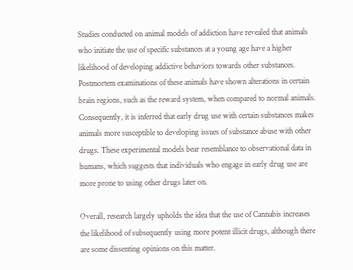Studies conducted on animal models of addiction have revealed that animals who initiate the use of specific substances at a young age have a higher likelihood of developing addictive behaviors towards other substances. Postmortem examinations of these animals have shown alterations in certain brain regions, such as the reward system, when compared to normal animals. Consequently, it is inferred that early drug use with certain substances makes animals more susceptible to developing issues of substance abuse with other drugs. These experimental models bear resemblance to observational data in humans, which suggests that individuals who engage in early drug use are more prone to using other drugs later on.

Overall, research largely upholds the idea that the use of Cannabis increases the likelihood of subsequently using more potent illicit drugs, although there are some dissenting opinions on this matter.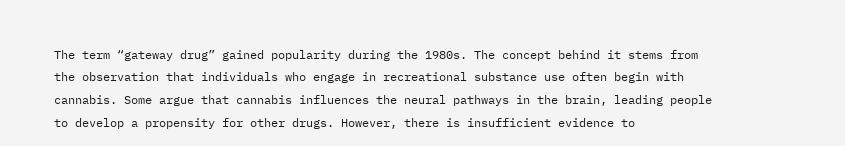The term “gateway drug” gained popularity during the 1980s. The concept behind it stems from the observation that individuals who engage in recreational substance use often begin with cannabis. Some argue that cannabis influences the neural pathways in the brain, leading people to develop a propensity for other drugs. However, there is insufficient evidence to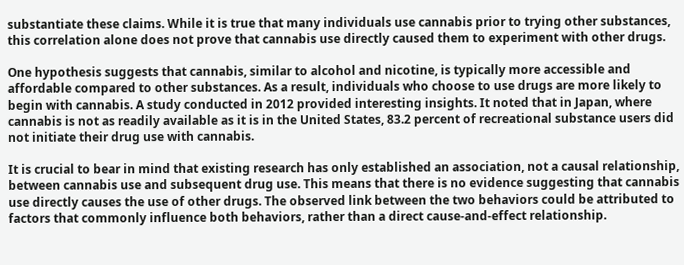substantiate these claims. While it is true that many individuals use cannabis prior to trying other substances, this correlation alone does not prove that cannabis use directly caused them to experiment with other drugs.

One hypothesis suggests that cannabis, similar to alcohol and nicotine, is typically more accessible and affordable compared to other substances. As a result, individuals who choose to use drugs are more likely to begin with cannabis. A study conducted in 2012 provided interesting insights. It noted that in Japan, where cannabis is not as readily available as it is in the United States, 83.2 percent of recreational substance users did not initiate their drug use with cannabis.

It is crucial to bear in mind that existing research has only established an association, not a causal relationship, between cannabis use and subsequent drug use. This means that there is no evidence suggesting that cannabis use directly causes the use of other drugs. The observed link between the two behaviors could be attributed to factors that commonly influence both behaviors, rather than a direct cause-and-effect relationship.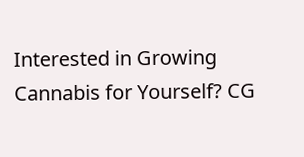Interested in Growing Cannabis for Yourself? CG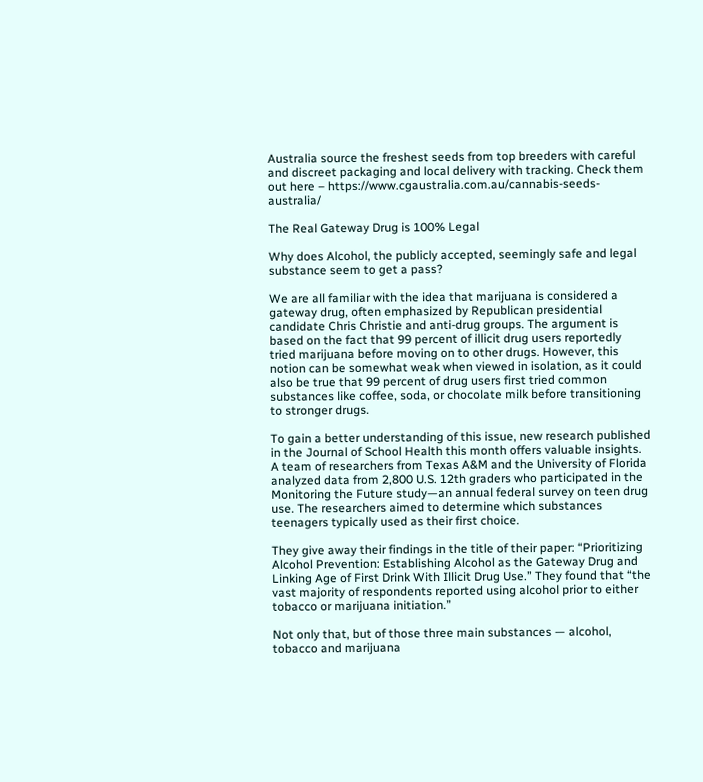Australia source the freshest seeds from top breeders with careful and discreet packaging and local delivery with tracking. Check them out here – https://www.cgaustralia.com.au/cannabis-seeds-australia/

The Real Gateway Drug is 100% Legal

Why does Alcohol, the publicly accepted, seemingly safe and legal substance seem to get a pass?

We are all familiar with the idea that marijuana is considered a gateway drug, often emphasized by Republican presidential candidate Chris Christie and anti-drug groups. The argument is based on the fact that 99 percent of illicit drug users reportedly tried marijuana before moving on to other drugs. However, this notion can be somewhat weak when viewed in isolation, as it could also be true that 99 percent of drug users first tried common substances like coffee, soda, or chocolate milk before transitioning to stronger drugs.

To gain a better understanding of this issue, new research published in the Journal of School Health this month offers valuable insights. A team of researchers from Texas A&M and the University of Florida analyzed data from 2,800 U.S. 12th graders who participated in the Monitoring the Future study—an annual federal survey on teen drug use. The researchers aimed to determine which substances teenagers typically used as their first choice.

They give away their findings in the title of their paper: “Prioritizing Alcohol Prevention: Establishing Alcohol as the Gateway Drug and Linking Age of First Drink With Illicit Drug Use.” They found that “the vast majority of respondents reported using alcohol prior to either tobacco or marijuana initiation.”

Not only that, but of those three main substances — alcohol, tobacco and marijuana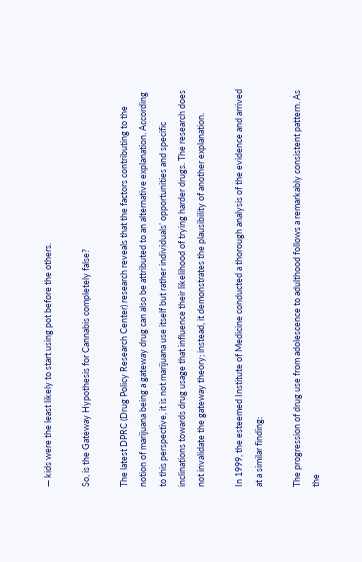— kids were the least likely to start using pot before the others.

So, is the Gateway Hypothesis for Cannabis completely false?

The latest DPRC (Drug Policy Research Center) research reveals that the factors contributing to the notion of marijuana being a gateway drug can also be attributed to an alternative explanation. According to this perspective, it is not marijuana use itself but rather individuals’ opportunities and specific inclinations towards drug usage that influence their likelihood of trying harder drugs. The research does not invalidate the gateway theory; instead, it demonstrates the plausibility of another explanation.

In 1999, the esteemed Institute of Medicine conducted a thorough analysis of the evidence and arrived at a similar finding:

The progression of drug use from adolescence to adulthood follows a remarkably consistent pattern. As the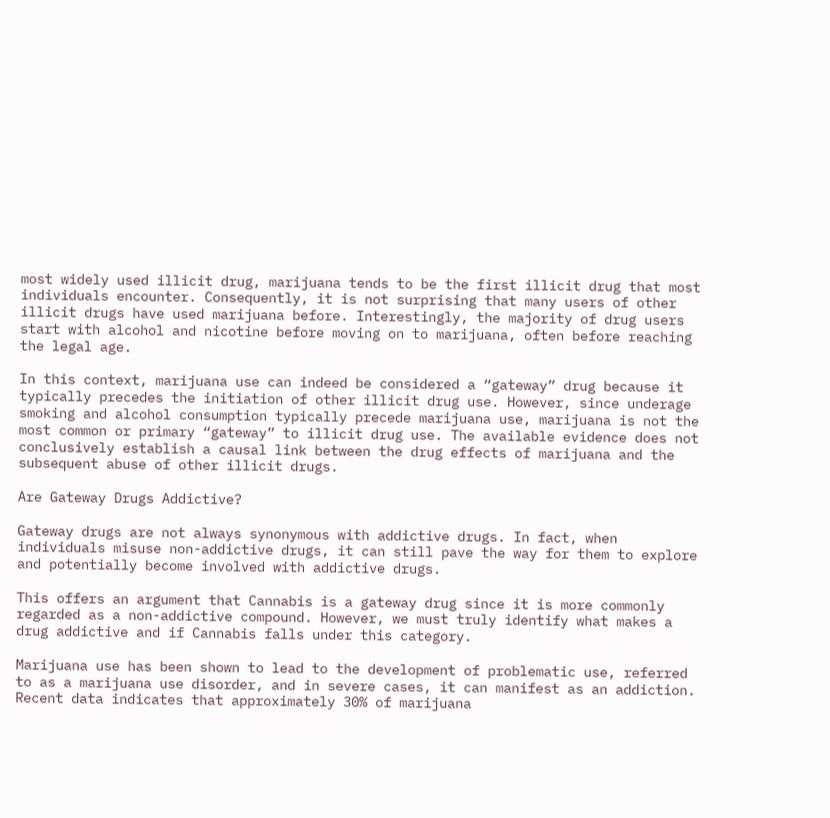most widely used illicit drug, marijuana tends to be the first illicit drug that most individuals encounter. Consequently, it is not surprising that many users of other illicit drugs have used marijuana before. Interestingly, the majority of drug users start with alcohol and nicotine before moving on to marijuana, often before reaching the legal age.

In this context, marijuana use can indeed be considered a “gateway” drug because it typically precedes the initiation of other illicit drug use. However, since underage smoking and alcohol consumption typically precede marijuana use, marijuana is not the most common or primary “gateway” to illicit drug use. The available evidence does not conclusively establish a causal link between the drug effects of marijuana and the subsequent abuse of other illicit drugs.

Are Gateway Drugs Addictive?

Gateway drugs are not always synonymous with addictive drugs. In fact, when individuals misuse non-addictive drugs, it can still pave the way for them to explore and potentially become involved with addictive drugs.

This offers an argument that Cannabis is a gateway drug since it is more commonly regarded as a non-addictive compound. However, we must truly identify what makes a drug addictive and if Cannabis falls under this category.

Marijuana use has been shown to lead to the development of problematic use, referred to as a marijuana use disorder, and in severe cases, it can manifest as an addiction. Recent data indicates that approximately 30% of marijuana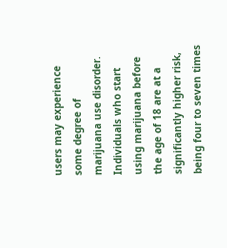users may experience some degree of marijuana use disorder. Individuals who start using marijuana before the age of 18 are at a significantly higher risk, being four to seven times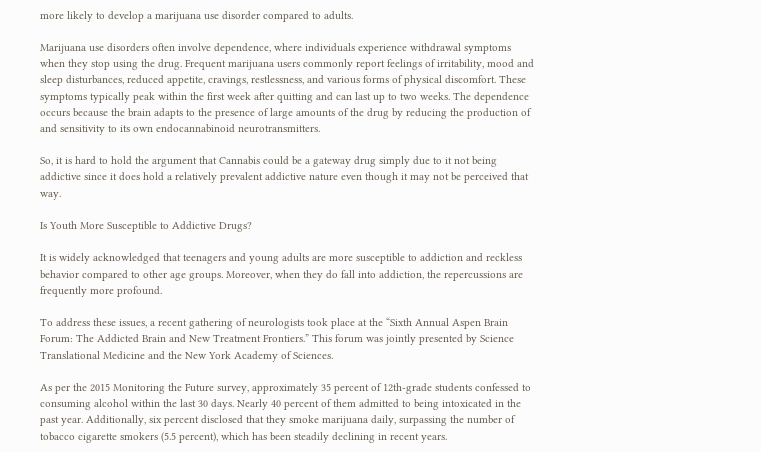more likely to develop a marijuana use disorder compared to adults.

Marijuana use disorders often involve dependence, where individuals experience withdrawal symptoms when they stop using the drug. Frequent marijuana users commonly report feelings of irritability, mood and sleep disturbances, reduced appetite, cravings, restlessness, and various forms of physical discomfort. These symptoms typically peak within the first week after quitting and can last up to two weeks. The dependence occurs because the brain adapts to the presence of large amounts of the drug by reducing the production of and sensitivity to its own endocannabinoid neurotransmitters.

So, it is hard to hold the argument that Cannabis could be a gateway drug simply due to it not being addictive since it does hold a relatively prevalent addictive nature even though it may not be perceived that way.

Is Youth More Susceptible to Addictive Drugs?

It is widely acknowledged that teenagers and young adults are more susceptible to addiction and reckless behavior compared to other age groups. Moreover, when they do fall into addiction, the repercussions are frequently more profound.

To address these issues, a recent gathering of neurologists took place at the “Sixth Annual Aspen Brain Forum: The Addicted Brain and New Treatment Frontiers.” This forum was jointly presented by Science Translational Medicine and the New York Academy of Sciences.

As per the 2015 Monitoring the Future survey, approximately 35 percent of 12th-grade students confessed to consuming alcohol within the last 30 days. Nearly 40 percent of them admitted to being intoxicated in the past year. Additionally, six percent disclosed that they smoke marijuana daily, surpassing the number of tobacco cigarette smokers (5.5 percent), which has been steadily declining in recent years.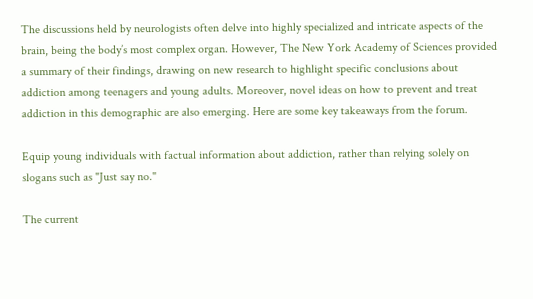The discussions held by neurologists often delve into highly specialized and intricate aspects of the brain, being the body’s most complex organ. However, The New York Academy of Sciences provided a summary of their findings, drawing on new research to highlight specific conclusions about addiction among teenagers and young adults. Moreover, novel ideas on how to prevent and treat addiction in this demographic are also emerging. Here are some key takeaways from the forum.

Equip young individuals with factual information about addiction, rather than relying solely on slogans such as "Just say no."

The current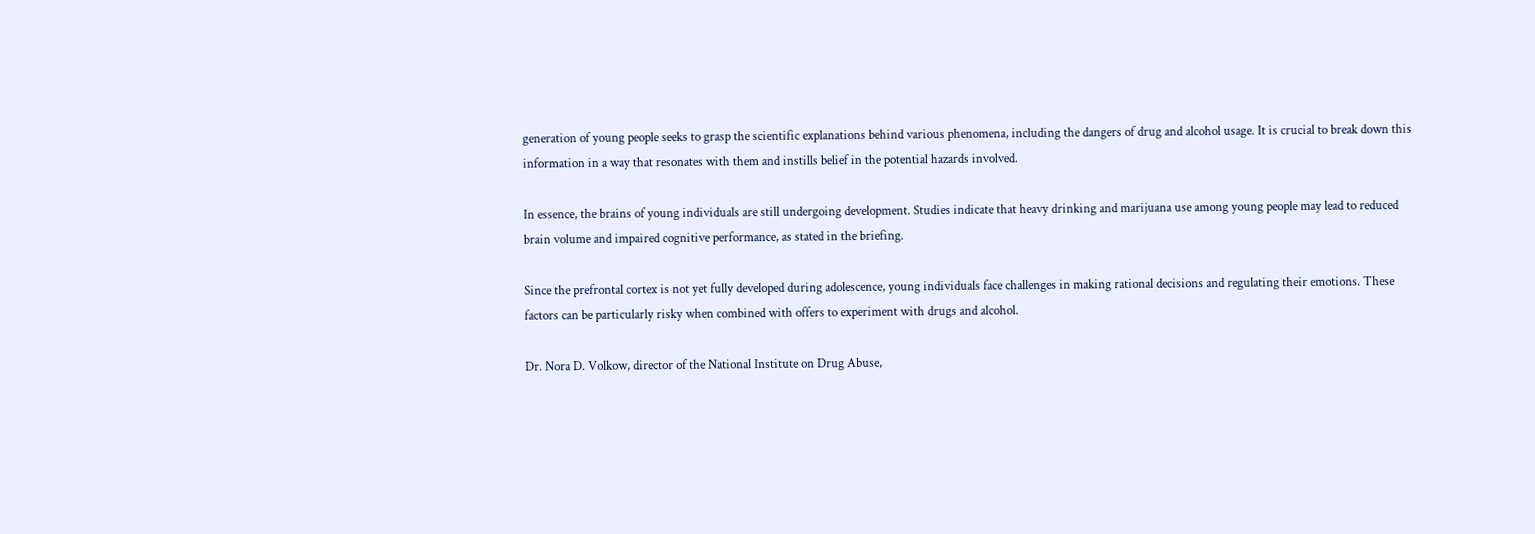generation of young people seeks to grasp the scientific explanations behind various phenomena, including the dangers of drug and alcohol usage. It is crucial to break down this information in a way that resonates with them and instills belief in the potential hazards involved.

In essence, the brains of young individuals are still undergoing development. Studies indicate that heavy drinking and marijuana use among young people may lead to reduced brain volume and impaired cognitive performance, as stated in the briefing.

Since the prefrontal cortex is not yet fully developed during adolescence, young individuals face challenges in making rational decisions and regulating their emotions. These factors can be particularly risky when combined with offers to experiment with drugs and alcohol.

Dr. Nora D. Volkow, director of the National Institute on Drug Abuse,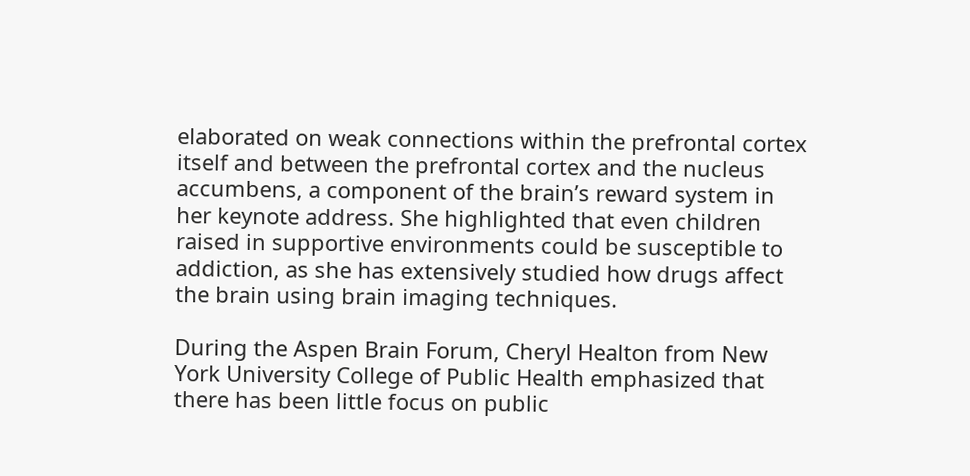elaborated on weak connections within the prefrontal cortex itself and between the prefrontal cortex and the nucleus accumbens, a component of the brain’s reward system in her keynote address. She highlighted that even children raised in supportive environments could be susceptible to addiction, as she has extensively studied how drugs affect the brain using brain imaging techniques.

During the Aspen Brain Forum, Cheryl Healton from New York University College of Public Health emphasized that there has been little focus on public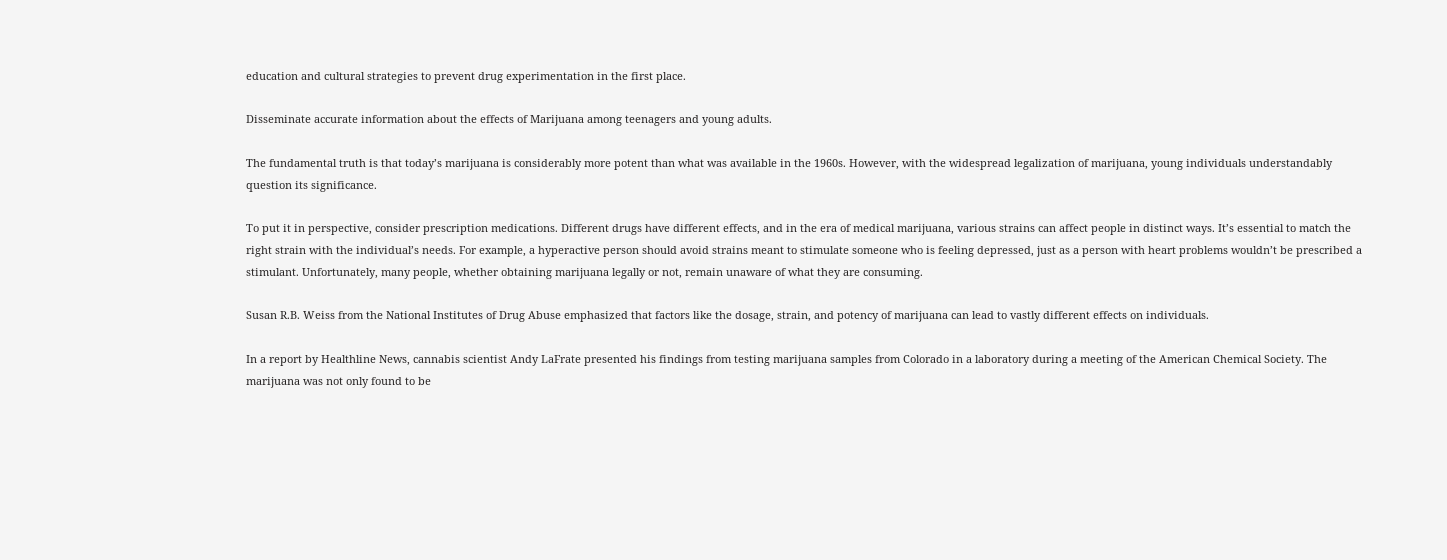education and cultural strategies to prevent drug experimentation in the first place.

Disseminate accurate information about the effects of Marijuana among teenagers and young adults.

The fundamental truth is that today’s marijuana is considerably more potent than what was available in the 1960s. However, with the widespread legalization of marijuana, young individuals understandably question its significance.

To put it in perspective, consider prescription medications. Different drugs have different effects, and in the era of medical marijuana, various strains can affect people in distinct ways. It’s essential to match the right strain with the individual’s needs. For example, a hyperactive person should avoid strains meant to stimulate someone who is feeling depressed, just as a person with heart problems wouldn’t be prescribed a stimulant. Unfortunately, many people, whether obtaining marijuana legally or not, remain unaware of what they are consuming.

Susan R.B. Weiss from the National Institutes of Drug Abuse emphasized that factors like the dosage, strain, and potency of marijuana can lead to vastly different effects on individuals.

In a report by Healthline News, cannabis scientist Andy LaFrate presented his findings from testing marijuana samples from Colorado in a laboratory during a meeting of the American Chemical Society. The marijuana was not only found to be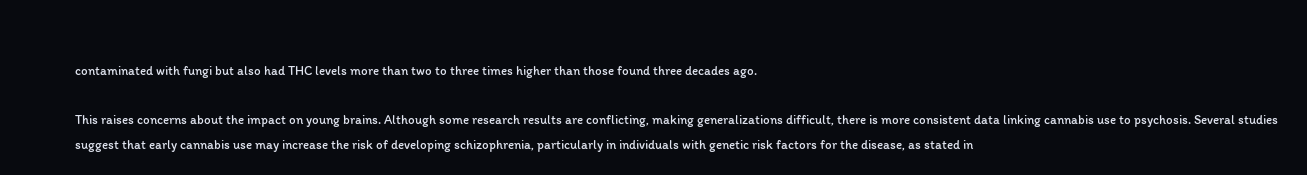contaminated with fungi but also had THC levels more than two to three times higher than those found three decades ago.

This raises concerns about the impact on young brains. Although some research results are conflicting, making generalizations difficult, there is more consistent data linking cannabis use to psychosis. Several studies suggest that early cannabis use may increase the risk of developing schizophrenia, particularly in individuals with genetic risk factors for the disease, as stated in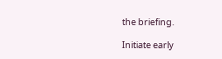the briefing.

Initiate early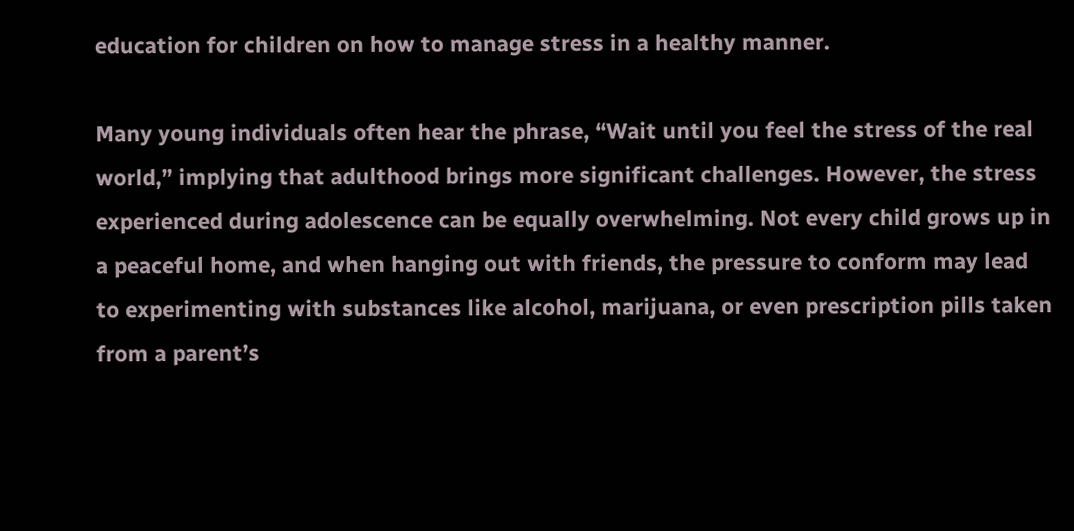education for children on how to manage stress in a healthy manner.

Many young individuals often hear the phrase, “Wait until you feel the stress of the real world,” implying that adulthood brings more significant challenges. However, the stress experienced during adolescence can be equally overwhelming. Not every child grows up in a peaceful home, and when hanging out with friends, the pressure to conform may lead to experimenting with substances like alcohol, marijuana, or even prescription pills taken from a parent’s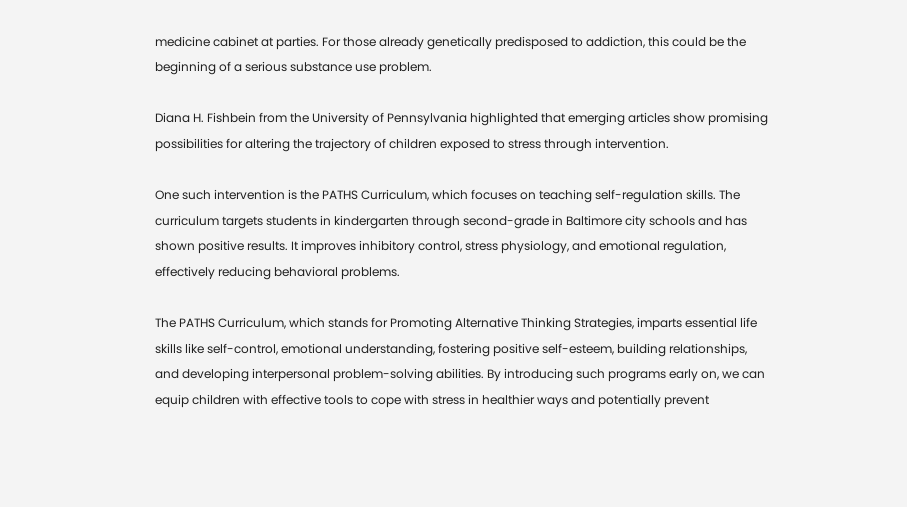medicine cabinet at parties. For those already genetically predisposed to addiction, this could be the beginning of a serious substance use problem.

Diana H. Fishbein from the University of Pennsylvania highlighted that emerging articles show promising possibilities for altering the trajectory of children exposed to stress through intervention.

One such intervention is the PATHS Curriculum, which focuses on teaching self-regulation skills. The curriculum targets students in kindergarten through second-grade in Baltimore city schools and has shown positive results. It improves inhibitory control, stress physiology, and emotional regulation, effectively reducing behavioral problems.

The PATHS Curriculum, which stands for Promoting Alternative Thinking Strategies, imparts essential life skills like self-control, emotional understanding, fostering positive self-esteem, building relationships, and developing interpersonal problem-solving abilities. By introducing such programs early on, we can equip children with effective tools to cope with stress in healthier ways and potentially prevent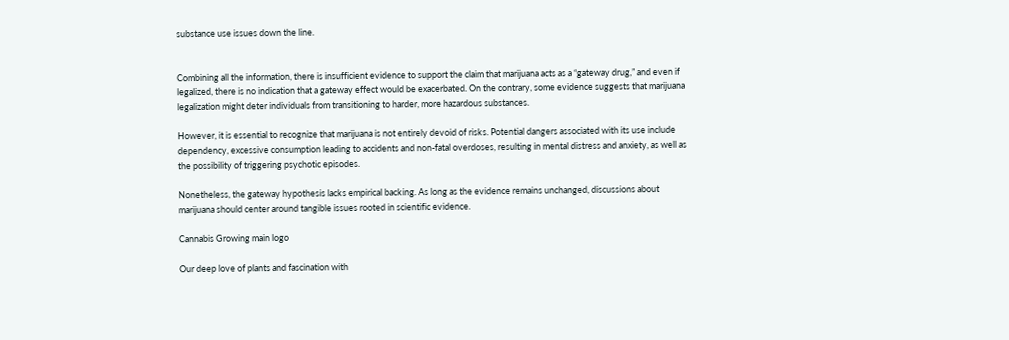substance use issues down the line.


Combining all the information, there is insufficient evidence to support the claim that marijuana acts as a “gateway drug,” and even if legalized, there is no indication that a gateway effect would be exacerbated. On the contrary, some evidence suggests that marijuana legalization might deter individuals from transitioning to harder, more hazardous substances.

However, it is essential to recognize that marijuana is not entirely devoid of risks. Potential dangers associated with its use include dependency, excessive consumption leading to accidents and non-fatal overdoses, resulting in mental distress and anxiety, as well as the possibility of triggering psychotic episodes.

Nonetheless, the gateway hypothesis lacks empirical backing. As long as the evidence remains unchanged, discussions about marijuana should center around tangible issues rooted in scientific evidence.

Cannabis Growing main logo

Our deep love of plants and fascination with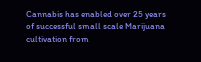Cannabis has enabled over 25 years of successful small scale Marijuana cultivation from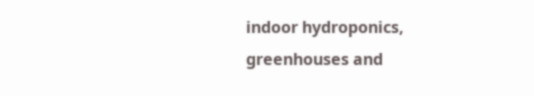indoor hydroponics, greenhouses and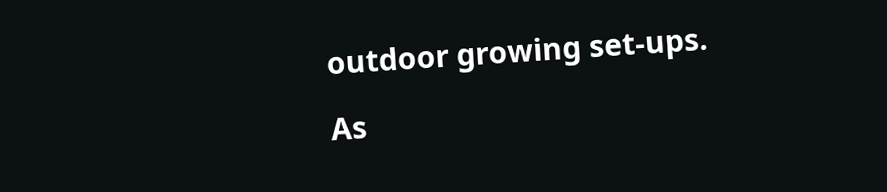outdoor growing set-ups.

As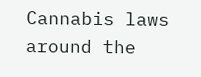Cannabis laws around the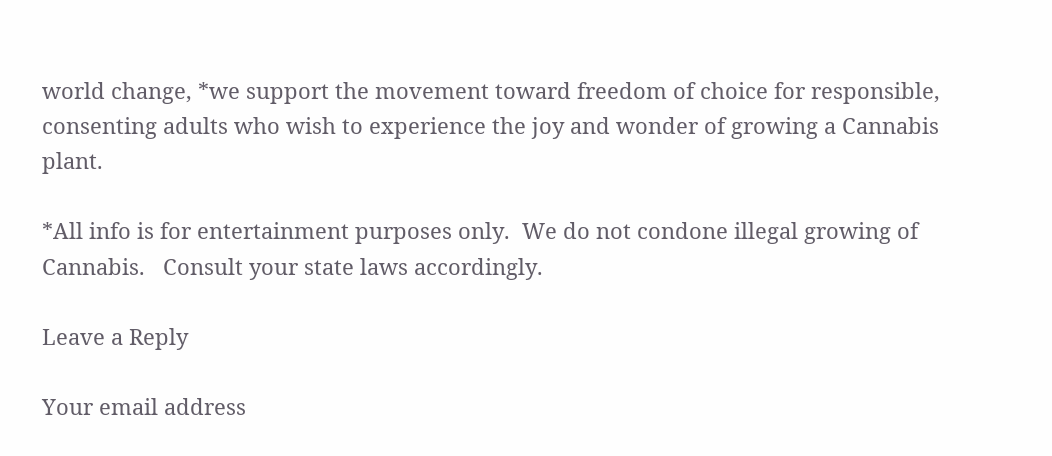world change, *we support the movement toward freedom of choice for responsible, consenting adults who wish to experience the joy and wonder of growing a Cannabis plant.

*All info is for entertainment purposes only.  We do not condone illegal growing of Cannabis.   Consult your state laws accordingly.

Leave a Reply

Your email address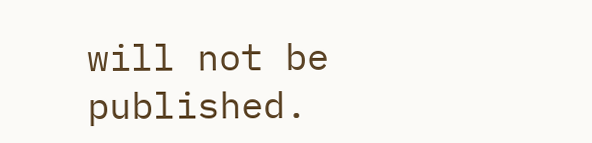will not be published.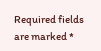Required fields are marked *